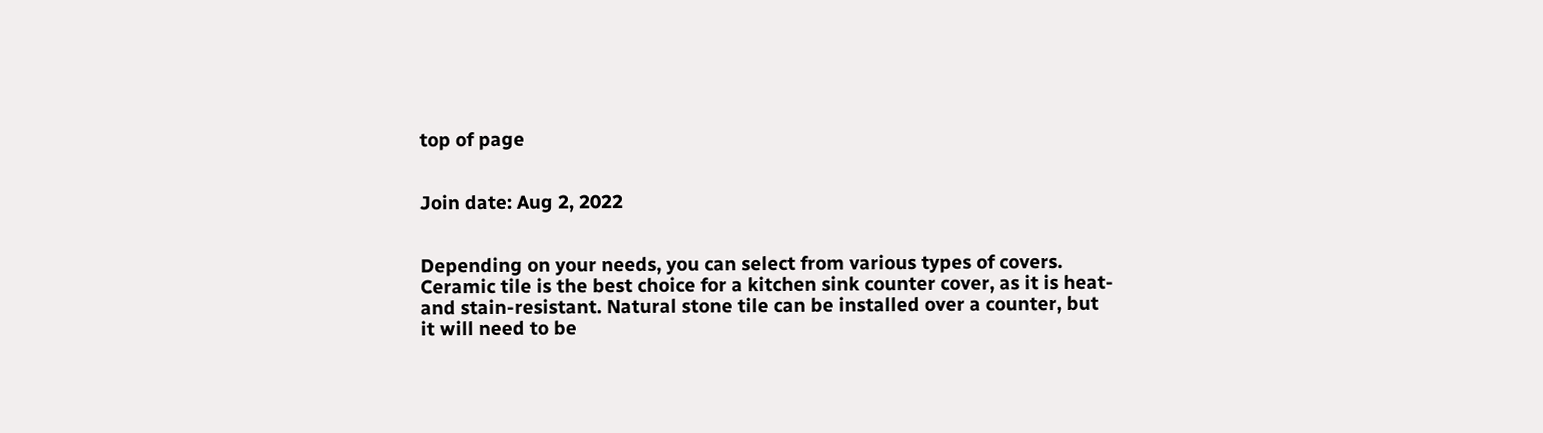top of page


Join date: Aug 2, 2022


Depending on your needs, you can select from various types of covers. Ceramic tile is the best choice for a kitchen sink counter cover, as it is heat- and stain-resistant. Natural stone tile can be installed over a counter, but it will need to be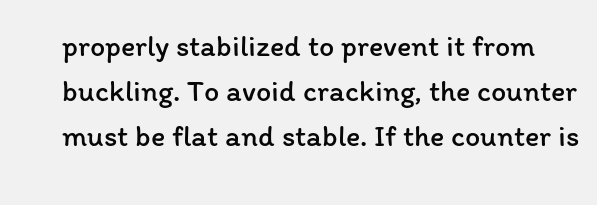properly stabilized to prevent it from buckling. To avoid cracking, the counter must be flat and stable. If the counter is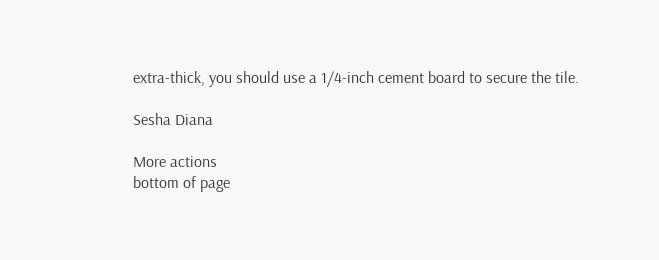extra-thick, you should use a 1/4-inch cement board to secure the tile.

Sesha Diana

More actions
bottom of page